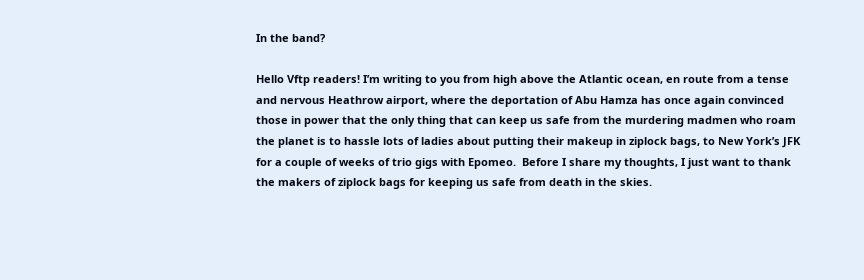In the band?

Hello Vftp readers! I’m writing to you from high above the Atlantic ocean, en route from a tense and nervous Heathrow airport, where the deportation of Abu Hamza has once again convinced those in power that the only thing that can keep us safe from the murdering madmen who roam the planet is to hassle lots of ladies about putting their makeup in ziplock bags, to New York’s JFK for a couple of weeks of trio gigs with Epomeo.  Before I share my thoughts, I just want to thank the makers of ziplock bags for keeping us safe from death in the skies.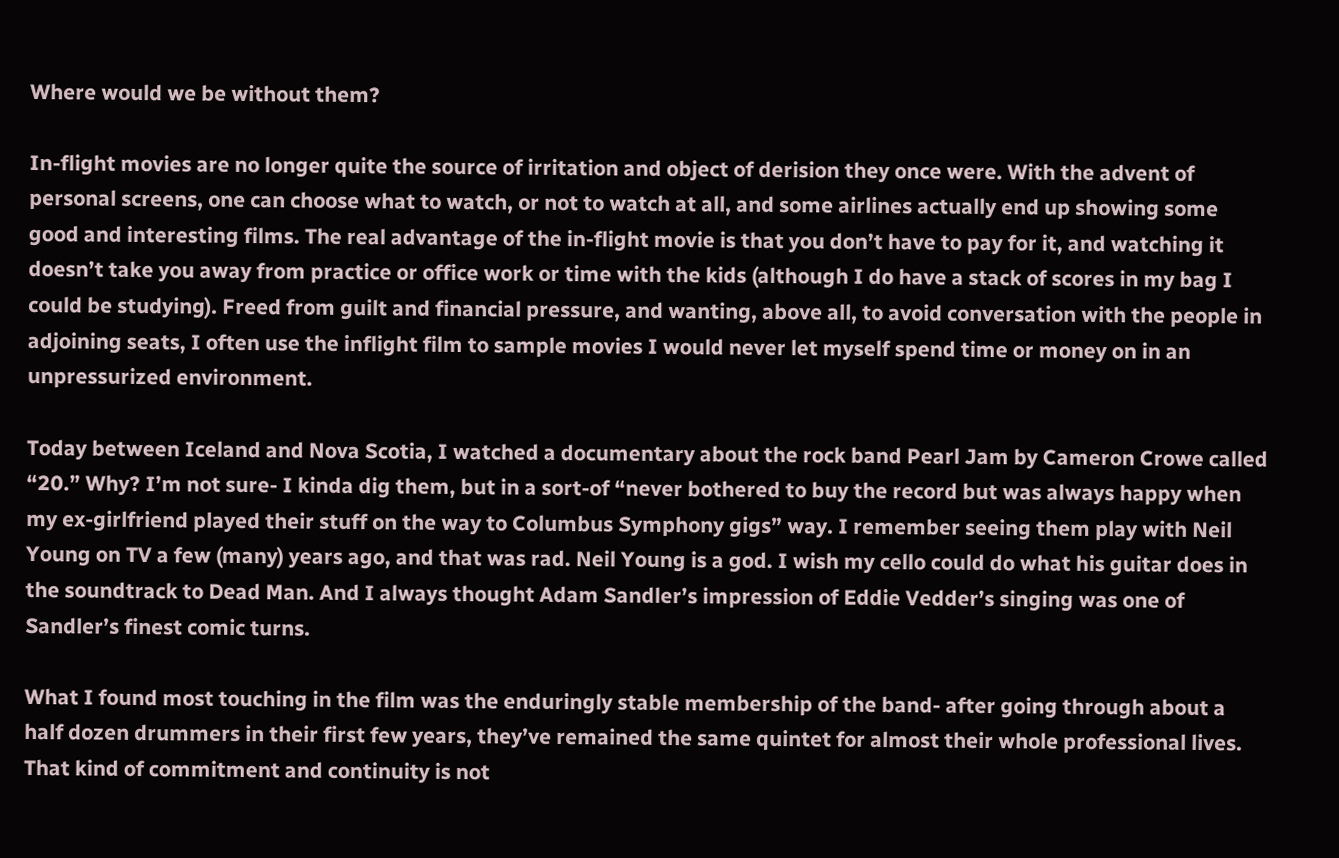Where would we be without them?

In-flight movies are no longer quite the source of irritation and object of derision they once were. With the advent of personal screens, one can choose what to watch, or not to watch at all, and some airlines actually end up showing some good and interesting films. The real advantage of the in-flight movie is that you don’t have to pay for it, and watching it doesn’t take you away from practice or office work or time with the kids (although I do have a stack of scores in my bag I could be studying). Freed from guilt and financial pressure, and wanting, above all, to avoid conversation with the people in adjoining seats, I often use the inflight film to sample movies I would never let myself spend time or money on in an unpressurized environment.

Today between Iceland and Nova Scotia, I watched a documentary about the rock band Pearl Jam by Cameron Crowe called “20.” Why? I’m not sure- I kinda dig them, but in a sort-of “never bothered to buy the record but was always happy when my ex-girlfriend played their stuff on the way to Columbus Symphony gigs” way. I remember seeing them play with Neil Young on TV a few (many) years ago, and that was rad. Neil Young is a god. I wish my cello could do what his guitar does in the soundtrack to Dead Man. And I always thought Adam Sandler’s impression of Eddie Vedder’s singing was one of Sandler’s finest comic turns.

What I found most touching in the film was the enduringly stable membership of the band- after going through about a half dozen drummers in their first few years, they’ve remained the same quintet for almost their whole professional lives.  That kind of commitment and continuity is not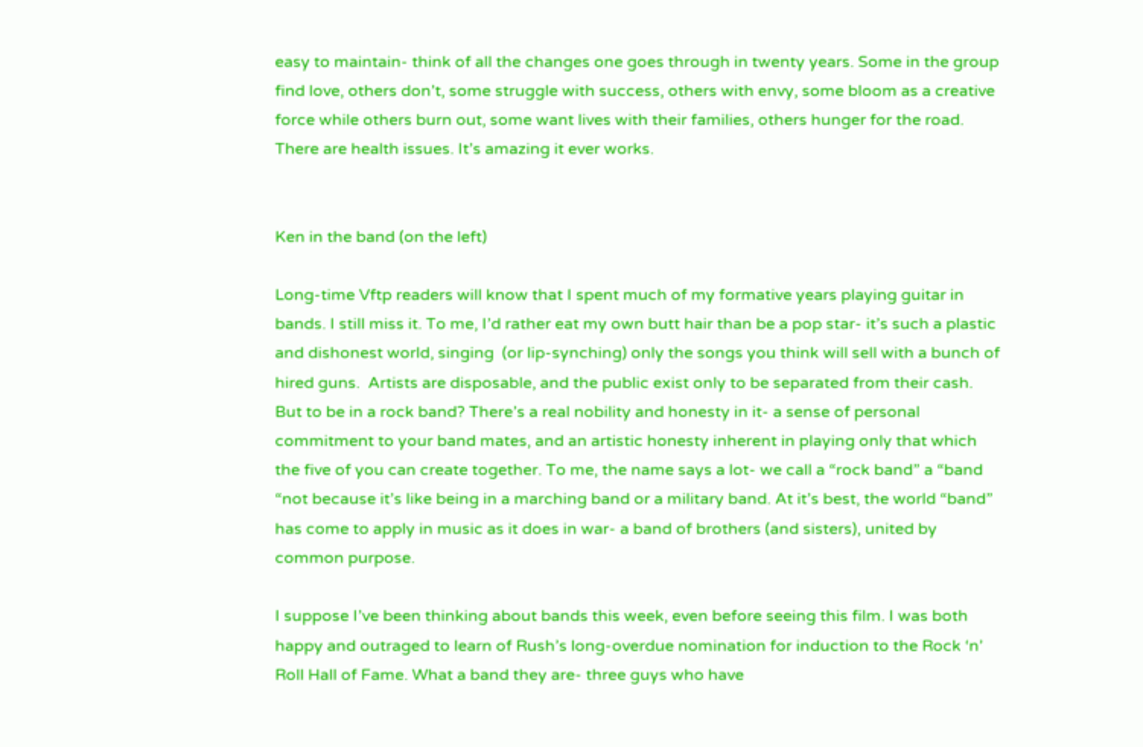easy to maintain- think of all the changes one goes through in twenty years. Some in the group find love, others don’t, some struggle with success, others with envy, some bloom as a creative force while others burn out, some want lives with their families, others hunger for the road. There are health issues. It’s amazing it ever works.


Ken in the band (on the left)

Long-time Vftp readers will know that I spent much of my formative years playing guitar in bands. I still miss it. To me, I’d rather eat my own butt hair than be a pop star- it’s such a plastic and dishonest world, singing  (or lip-synching) only the songs you think will sell with a bunch of hired guns.  Artists are disposable, and the public exist only to be separated from their cash. But to be in a rock band? There’s a real nobility and honesty in it- a sense of personal commitment to your band mates, and an artistic honesty inherent in playing only that which the five of you can create together. To me, the name says a lot- we call a “rock band” a “band “not because it’s like being in a marching band or a military band. At it’s best, the world “band” has come to apply in music as it does in war- a band of brothers (and sisters), united by common purpose.

I suppose I’ve been thinking about bands this week, even before seeing this film. I was both happy and outraged to learn of Rush’s long-overdue nomination for induction to the Rock ‘n’ Roll Hall of Fame. What a band they are- three guys who have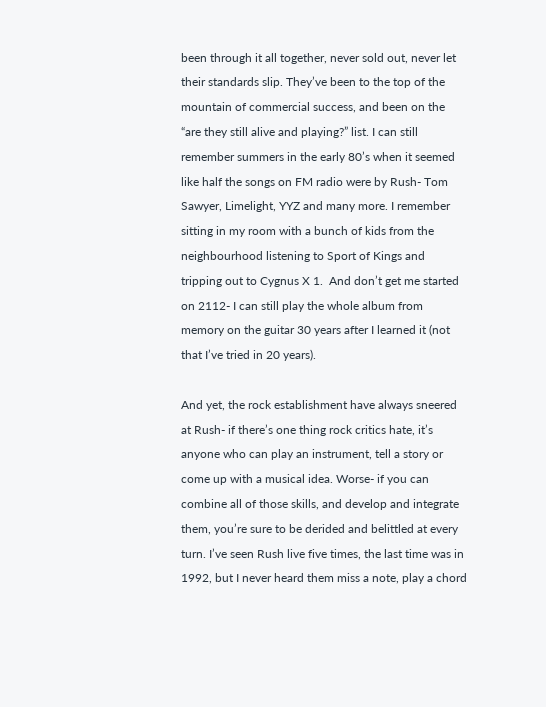been through it all together, never sold out, never let their standards slip. They’ve been to the top of the mountain of commercial success, and been on the “are they still alive and playing?” list. I can still remember summers in the early 80’s when it seemed like half the songs on FM radio were by Rush- Tom Sawyer, Limelight, YYZ and many more. I remember sitting in my room with a bunch of kids from the neighbourhood listening to Sport of Kings and tripping out to Cygnus X 1.  And don’t get me started on 2112- I can still play the whole album from memory on the guitar 30 years after I learned it (not that I’ve tried in 20 years).

And yet, the rock establishment have always sneered at Rush- if there’s one thing rock critics hate, it’s anyone who can play an instrument, tell a story or come up with a musical idea. Worse- if you can combine all of those skills, and develop and integrate them, you’re sure to be derided and belittled at every turn. I’ve seen Rush live five times, the last time was in 1992, but I never heard them miss a note, play a chord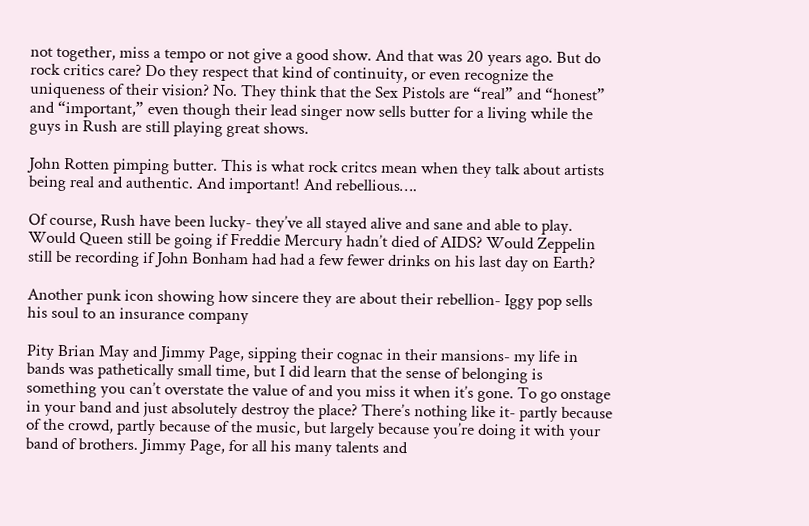not together, miss a tempo or not give a good show. And that was 20 years ago. But do rock critics care? Do they respect that kind of continuity, or even recognize the uniqueness of their vision? No. They think that the Sex Pistols are “real” and “honest” and “important,” even though their lead singer now sells butter for a living while the guys in Rush are still playing great shows.

John Rotten pimping butter. This is what rock critcs mean when they talk about artists being real and authentic. And important! And rebellious….

Of course, Rush have been lucky- they’ve all stayed alive and sane and able to play. Would Queen still be going if Freddie Mercury hadn’t died of AIDS? Would Zeppelin still be recording if John Bonham had had a few fewer drinks on his last day on Earth?

Another punk icon showing how sincere they are about their rebellion- Iggy pop sells his soul to an insurance company

Pity Brian May and Jimmy Page, sipping their cognac in their mansions- my life in bands was pathetically small time, but I did learn that the sense of belonging is something you can’t overstate the value of and you miss it when it’s gone. To go onstage in your band and just absolutely destroy the place? There’s nothing like it- partly because of the crowd, partly because of the music, but largely because you’re doing it with your band of brothers. Jimmy Page, for all his many talents and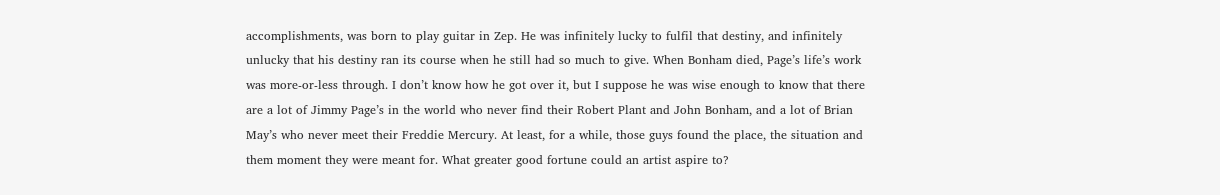accomplishments, was born to play guitar in Zep. He was infinitely lucky to fulfil that destiny, and infinitely unlucky that his destiny ran its course when he still had so much to give. When Bonham died, Page’s life’s work was more-or-less through. I don’t know how he got over it, but I suppose he was wise enough to know that there are a lot of Jimmy Page’s in the world who never find their Robert Plant and John Bonham, and a lot of Brian May’s who never meet their Freddie Mercury. At least, for a while, those guys found the place, the situation and them moment they were meant for. What greater good fortune could an artist aspire to?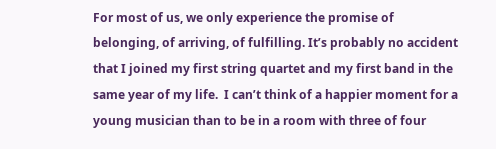For most of us, we only experience the promise of belonging, of arriving, of fulfilling. It’s probably no accident that I joined my first string quartet and my first band in the same year of my life.  I can’t think of a happier moment for a young musician than to be in a room with three of four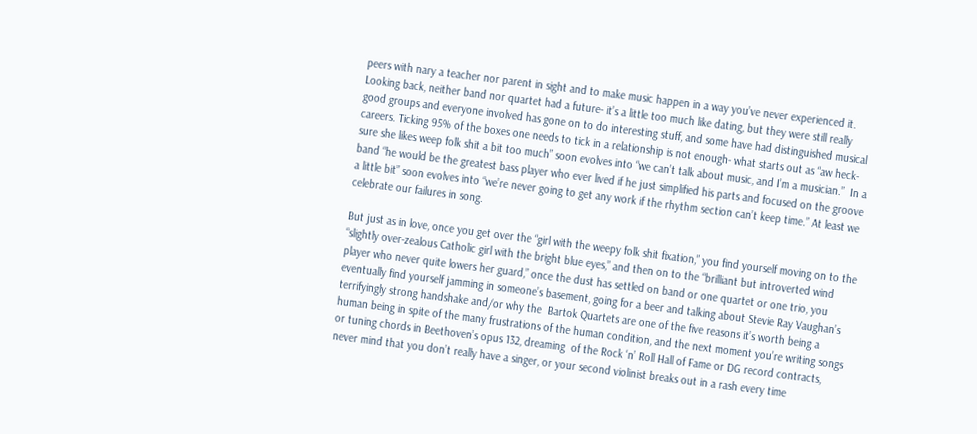peers with nary a teacher nor parent in sight and to make music happen in a way you’ve never experienced it.  Looking back, neither band nor quartet had a future- it’s a little too much like dating, but they were still really good groups and everyone involved has gone on to do interesting stuff, and some have had distinguished musical careers. Ticking 95% of the boxes one needs to tick in a relationship is not enough- what starts out as “aw heck- sure she likes weep folk shit a bit too much” soon evolves into “we can’t talk about music, and I’m a musician.”  In a band “he would be the greatest bass player who ever lived if he just simplified his parts and focused on the groove a little bit” soon evolves into “we’re never going to get any work if the rhythm section can’t keep time.” At least we celebrate our failures in song.

But just as in love, once you get over the “girl with the weepy folk shit fixation,” you find yourself moving on to the “slightly over-zealous Catholic girl with the bright blue eyes,” and then on to the “brilliant but introverted wind player who never quite lowers her guard,” once the dust has settled on band or one quartet or one trio, you eventually find yourself jamming in someone’s basement, going for a beer and talking about Stevie Ray Vaughan’s terrifyingly strong handshake and/or why the  Bartok Quartets are one of the five reasons it’s worth being a human being in spite of the many frustrations of the human condition, and the next moment you’re writing songs or tuning chords in Beethoven’s opus 132, dreaming  of the Rock ‘n’ Roll Hall of Fame or DG record contracts, never mind that you don’t really have a singer, or your second violinist breaks out in a rash every time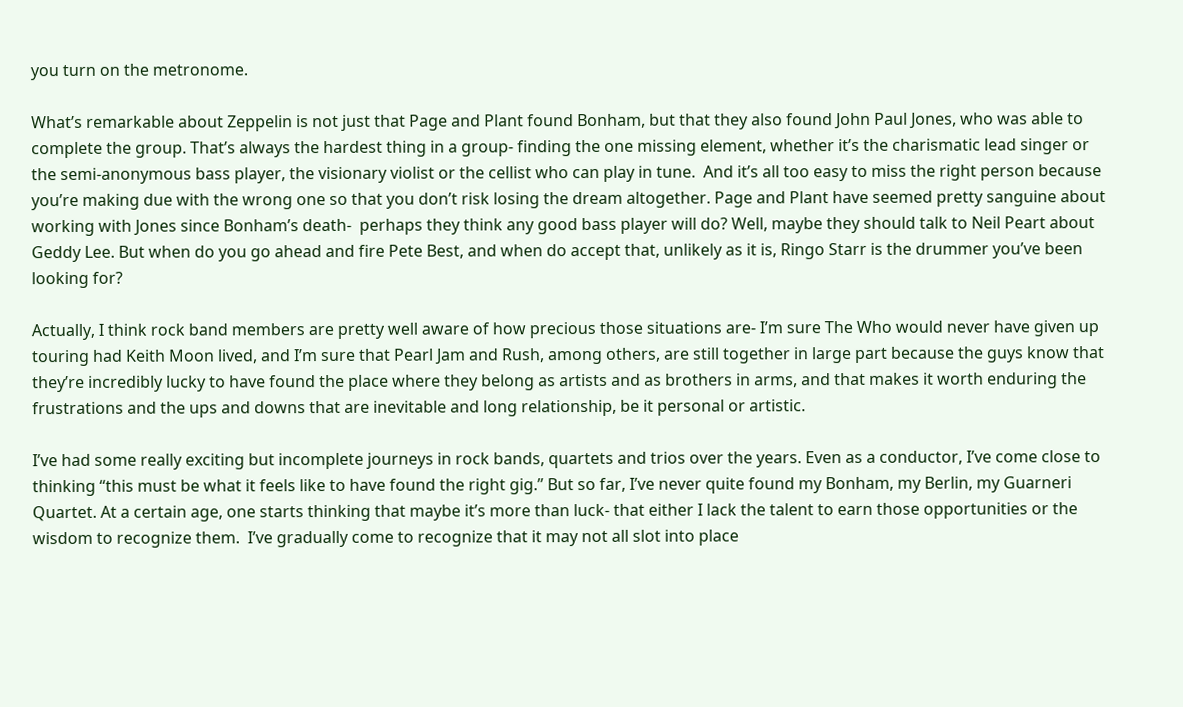you turn on the metronome.

What’s remarkable about Zeppelin is not just that Page and Plant found Bonham, but that they also found John Paul Jones, who was able to complete the group. That’s always the hardest thing in a group- finding the one missing element, whether it’s the charismatic lead singer or the semi-anonymous bass player, the visionary violist or the cellist who can play in tune.  And it’s all too easy to miss the right person because you’re making due with the wrong one so that you don’t risk losing the dream altogether. Page and Plant have seemed pretty sanguine about working with Jones since Bonham’s death-  perhaps they think any good bass player will do? Well, maybe they should talk to Neil Peart about Geddy Lee. But when do you go ahead and fire Pete Best, and when do accept that, unlikely as it is, Ringo Starr is the drummer you’ve been looking for?

Actually, I think rock band members are pretty well aware of how precious those situations are- I’m sure The Who would never have given up touring had Keith Moon lived, and I’m sure that Pearl Jam and Rush, among others, are still together in large part because the guys know that they’re incredibly lucky to have found the place where they belong as artists and as brothers in arms, and that makes it worth enduring the frustrations and the ups and downs that are inevitable and long relationship, be it personal or artistic.

I’ve had some really exciting but incomplete journeys in rock bands, quartets and trios over the years. Even as a conductor, I’ve come close to thinking “this must be what it feels like to have found the right gig.” But so far, I’ve never quite found my Bonham, my Berlin, my Guarneri Quartet. At a certain age, one starts thinking that maybe it’s more than luck- that either I lack the talent to earn those opportunities or the wisdom to recognize them.  I’ve gradually come to recognize that it may not all slot into place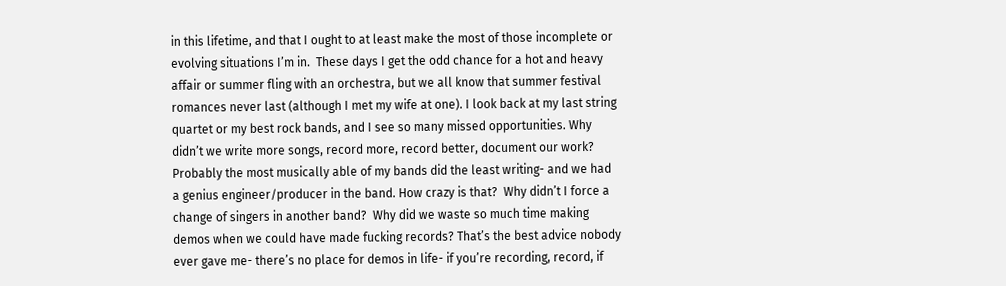in this lifetime, and that I ought to at least make the most of those incomplete or evolving situations I’m in.  These days I get the odd chance for a hot and heavy affair or summer fling with an orchestra, but we all know that summer festival romances never last (although I met my wife at one). I look back at my last string quartet or my best rock bands, and I see so many missed opportunities. Why didn’t we write more songs, record more, record better, document our work? Probably the most musically able of my bands did the least writing- and we had a genius engineer/producer in the band. How crazy is that?  Why didn’t I force a change of singers in another band?  Why did we waste so much time making demos when we could have made fucking records? That’s the best advice nobody ever gave me- there’s no place for demos in life- if you’re recording, record, if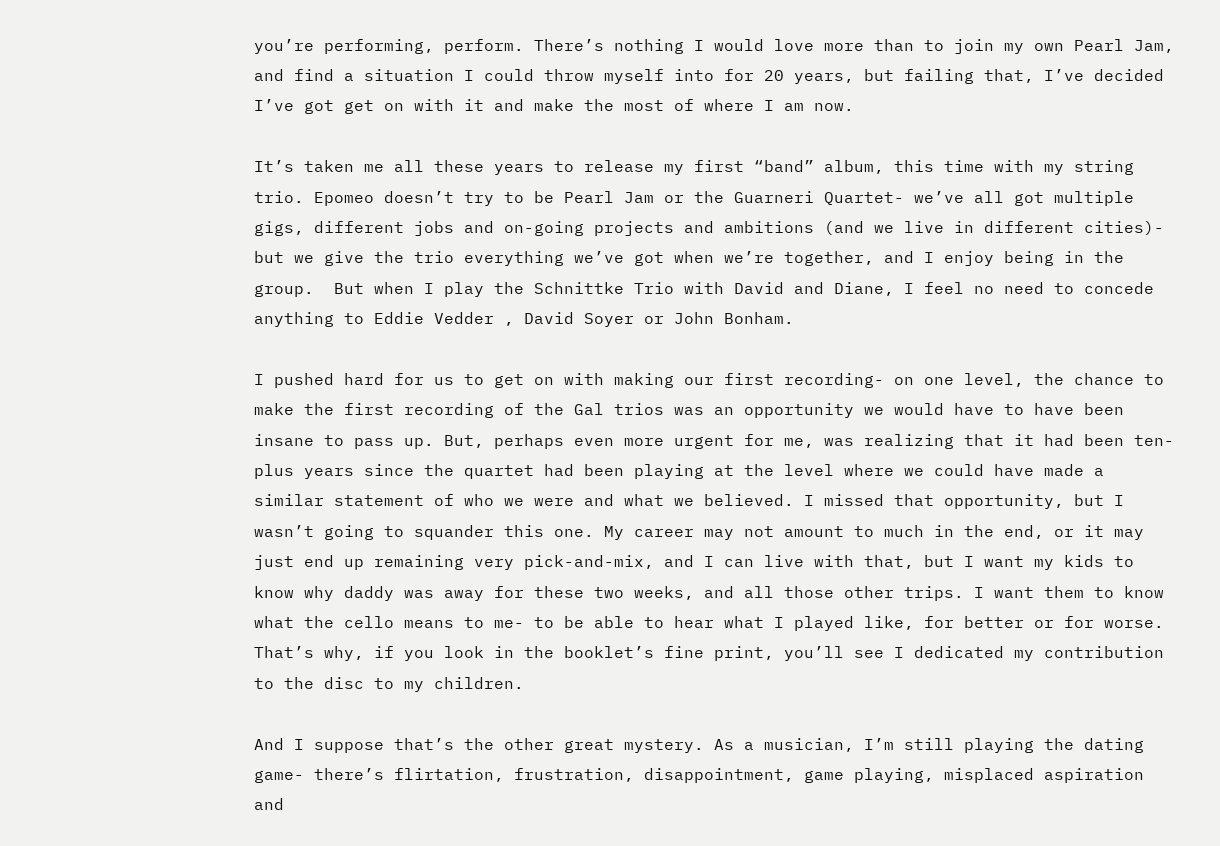you’re performing, perform. There’s nothing I would love more than to join my own Pearl Jam, and find a situation I could throw myself into for 20 years, but failing that, I’ve decided I’ve got get on with it and make the most of where I am now.

It’s taken me all these years to release my first “band” album, this time with my string trio. Epomeo doesn’t try to be Pearl Jam or the Guarneri Quartet- we’ve all got multiple gigs, different jobs and on-going projects and ambitions (and we live in different cities)- but we give the trio everything we’ve got when we’re together, and I enjoy being in the group.  But when I play the Schnittke Trio with David and Diane, I feel no need to concede anything to Eddie Vedder , David Soyer or John Bonham.

I pushed hard for us to get on with making our first recording- on one level, the chance to make the first recording of the Gal trios was an opportunity we would have to have been insane to pass up. But, perhaps even more urgent for me, was realizing that it had been ten-plus years since the quartet had been playing at the level where we could have made a similar statement of who we were and what we believed. I missed that opportunity, but I wasn’t going to squander this one. My career may not amount to much in the end, or it may just end up remaining very pick-and-mix, and I can live with that, but I want my kids to know why daddy was away for these two weeks, and all those other trips. I want them to know what the cello means to me- to be able to hear what I played like, for better or for worse. That’s why, if you look in the booklet’s fine print, you’ll see I dedicated my contribution to the disc to my children.

And I suppose that’s the other great mystery. As a musician, I’m still playing the dating game- there’s flirtation, frustration, disappointment, game playing, misplaced aspiration and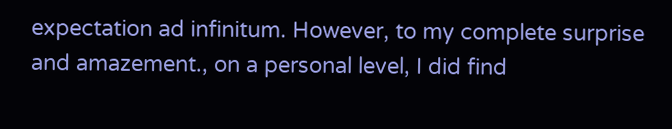expectation ad infinitum. However, to my complete surprise and amazement., on a personal level, I did find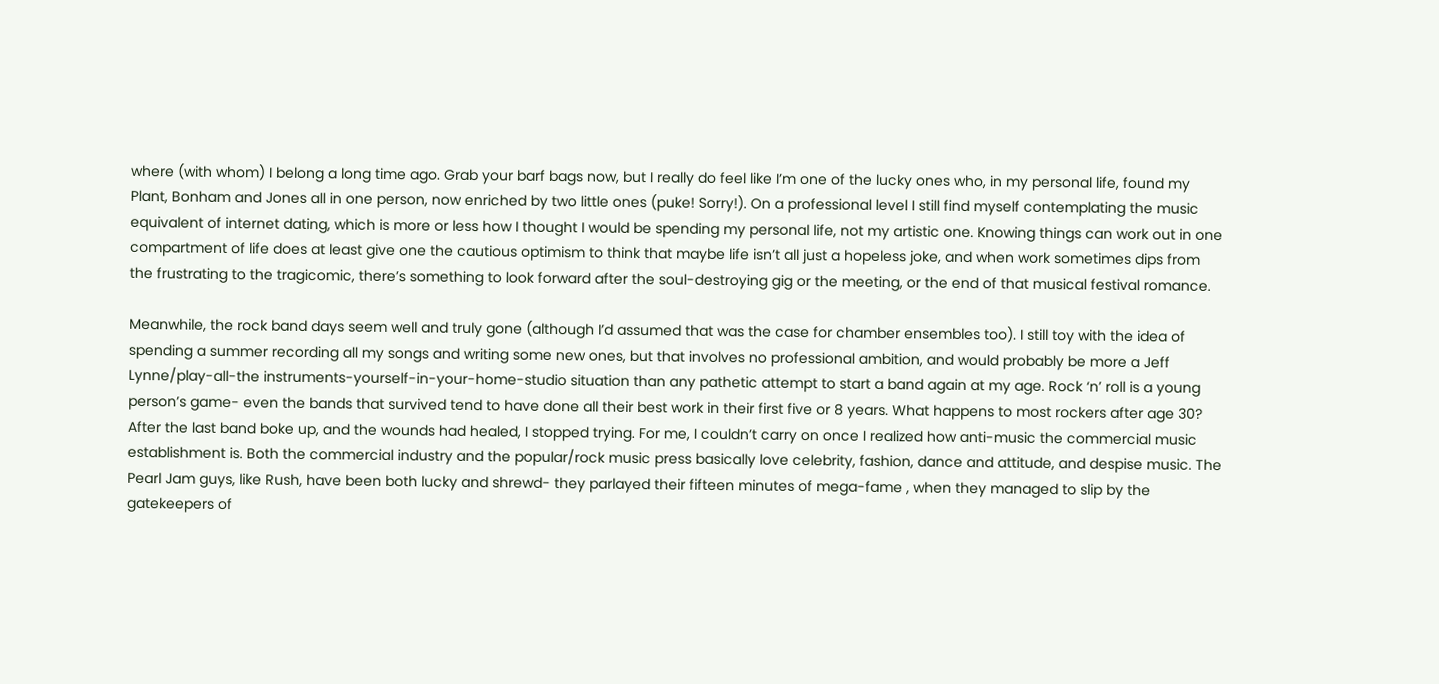where (with whom) I belong a long time ago. Grab your barf bags now, but I really do feel like I’m one of the lucky ones who, in my personal life, found my Plant, Bonham and Jones all in one person, now enriched by two little ones (puke! Sorry!). On a professional level I still find myself contemplating the music equivalent of internet dating, which is more or less how I thought I would be spending my personal life, not my artistic one. Knowing things can work out in one compartment of life does at least give one the cautious optimism to think that maybe life isn’t all just a hopeless joke, and when work sometimes dips from the frustrating to the tragicomic, there’s something to look forward after the soul-destroying gig or the meeting, or the end of that musical festival romance.

Meanwhile, the rock band days seem well and truly gone (although I’d assumed that was the case for chamber ensembles too). I still toy with the idea of spending a summer recording all my songs and writing some new ones, but that involves no professional ambition, and would probably be more a Jeff Lynne/play-all-the instruments-yourself-in-your-home-studio situation than any pathetic attempt to start a band again at my age. Rock ‘n’ roll is a young person’s game- even the bands that survived tend to have done all their best work in their first five or 8 years. What happens to most rockers after age 30? After the last band boke up, and the wounds had healed, I stopped trying. For me, I couldn’t carry on once I realized how anti-music the commercial music establishment is. Both the commercial industry and the popular/rock music press basically love celebrity, fashion, dance and attitude, and despise music. The Pearl Jam guys, like Rush, have been both lucky and shrewd- they parlayed their fifteen minutes of mega-fame , when they managed to slip by the gatekeepers of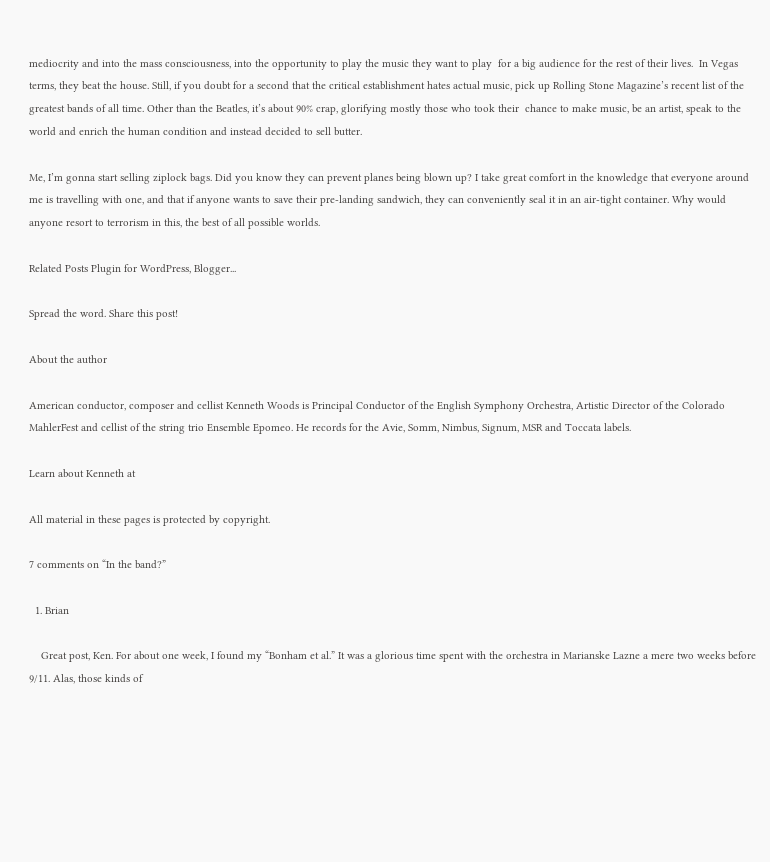mediocrity and into the mass consciousness, into the opportunity to play the music they want to play  for a big audience for the rest of their lives.  In Vegas terms, they beat the house. Still, if you doubt for a second that the critical establishment hates actual music, pick up Rolling Stone Magazine’s recent list of the greatest bands of all time. Other than the Beatles, it’s about 90% crap, glorifying mostly those who took their  chance to make music, be an artist, speak to the world and enrich the human condition and instead decided to sell butter.

Me, I’m gonna start selling ziplock bags. Did you know they can prevent planes being blown up? I take great comfort in the knowledge that everyone around me is travelling with one, and that if anyone wants to save their pre-landing sandwich, they can conveniently seal it in an air-tight container. Why would anyone resort to terrorism in this, the best of all possible worlds.

Related Posts Plugin for WordPress, Blogger...

Spread the word. Share this post!

About the author

American conductor, composer and cellist Kenneth Woods is Principal Conductor of the English Symphony Orchestra, Artistic Director of the Colorado MahlerFest and cellist of the string trio Ensemble Epomeo. He records for the Avie, Somm, Nimbus, Signum, MSR and Toccata labels.

Learn about Kenneth at

All material in these pages is protected by copyright.

7 comments on “In the band?”

  1. Brian

    Great post, Ken. For about one week, I found my “Bonham et al.” It was a glorious time spent with the orchestra in Marianske Lazne a mere two weeks before 9/11. Alas, those kinds of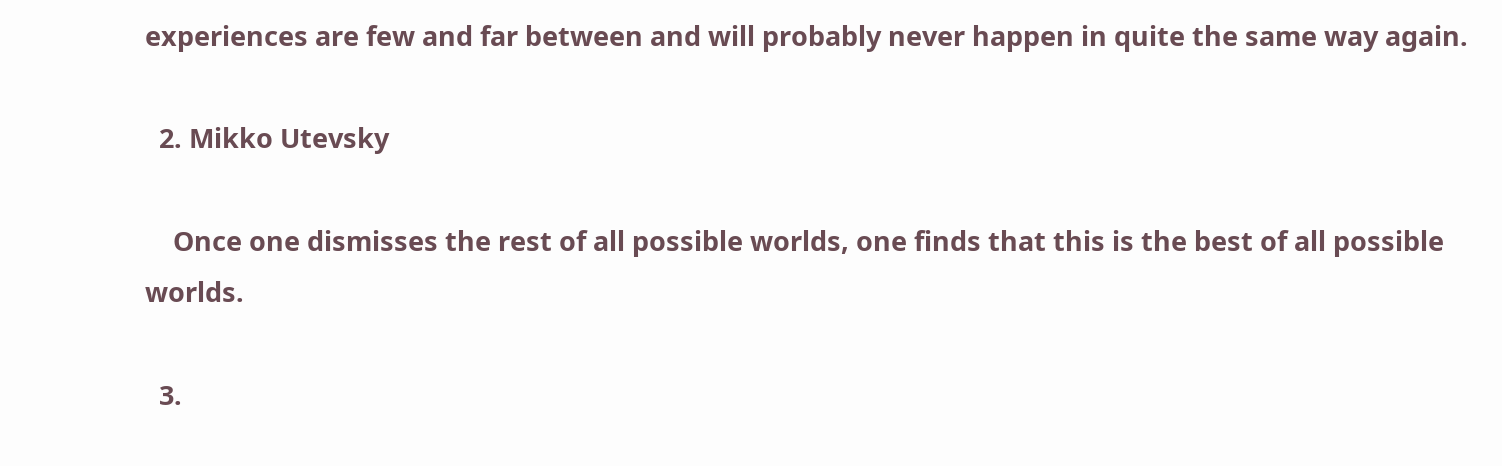experiences are few and far between and will probably never happen in quite the same way again.

  2. Mikko Utevsky

    Once one dismisses the rest of all possible worlds, one finds that this is the best of all possible worlds.

  3.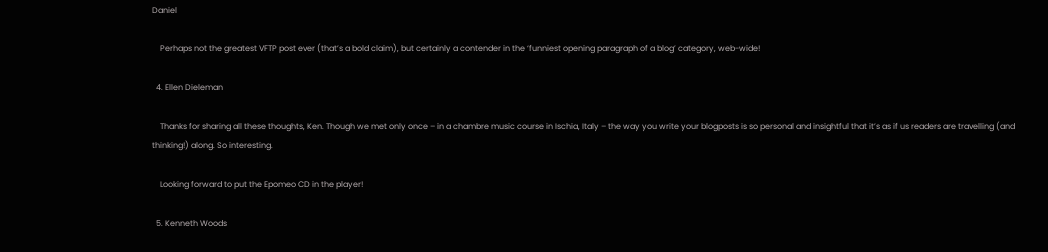Daniel

    Perhaps not the greatest VFTP post ever (that’s a bold claim), but certainly a contender in the ‘funniest opening paragraph of a blog’ category, web-wide!

  4. Ellen Dieleman

    Thanks for sharing all these thoughts, Ken. Though we met only once – in a chambre music course in Ischia, Italy – the way you write your blogposts is so personal and insightful that it’s as if us readers are travelling (and thinking!) along. So interesting.

    Looking forward to put the Epomeo CD in the player!

  5. Kenneth Woods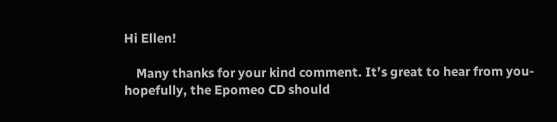Hi Ellen!

    Many thanks for your kind comment. It’s great to hear from you- hopefully, the Epomeo CD should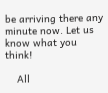be arriving there any minute now. Let us know what you think!

    All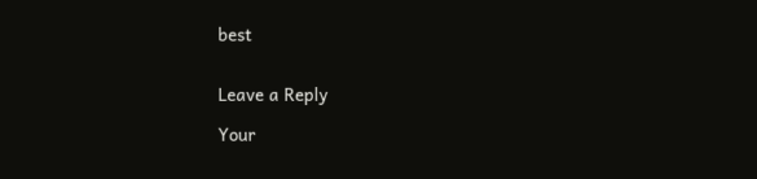best


Leave a Reply

Your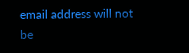email address will not be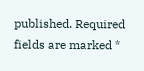published. Required fields are marked *